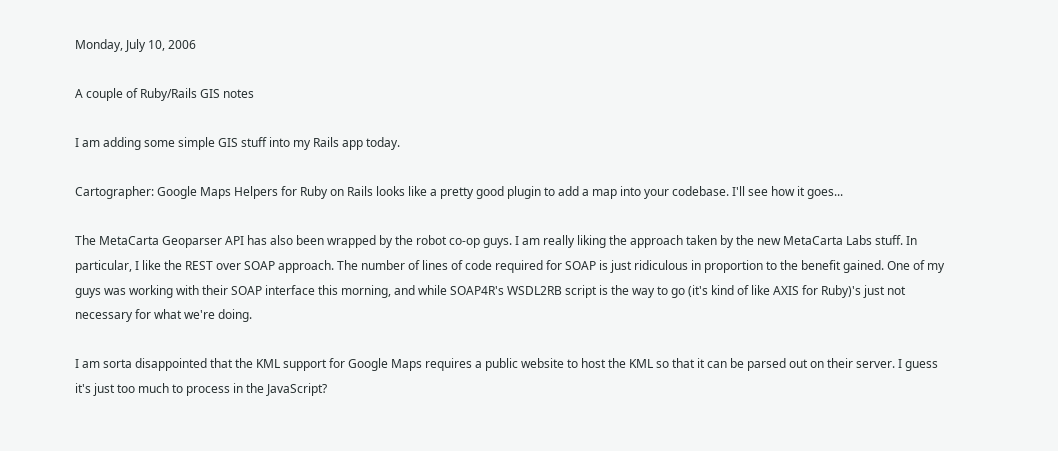Monday, July 10, 2006

A couple of Ruby/Rails GIS notes

I am adding some simple GIS stuff into my Rails app today.

Cartographer: Google Maps Helpers for Ruby on Rails looks like a pretty good plugin to add a map into your codebase. I'll see how it goes...

The MetaCarta Geoparser API has also been wrapped by the robot co-op guys. I am really liking the approach taken by the new MetaCarta Labs stuff. In particular, I like the REST over SOAP approach. The number of lines of code required for SOAP is just ridiculous in proportion to the benefit gained. One of my guys was working with their SOAP interface this morning, and while SOAP4R's WSDL2RB script is the way to go (it's kind of like AXIS for Ruby)'s just not necessary for what we're doing.

I am sorta disappointed that the KML support for Google Maps requires a public website to host the KML so that it can be parsed out on their server. I guess it's just too much to process in the JavaScript?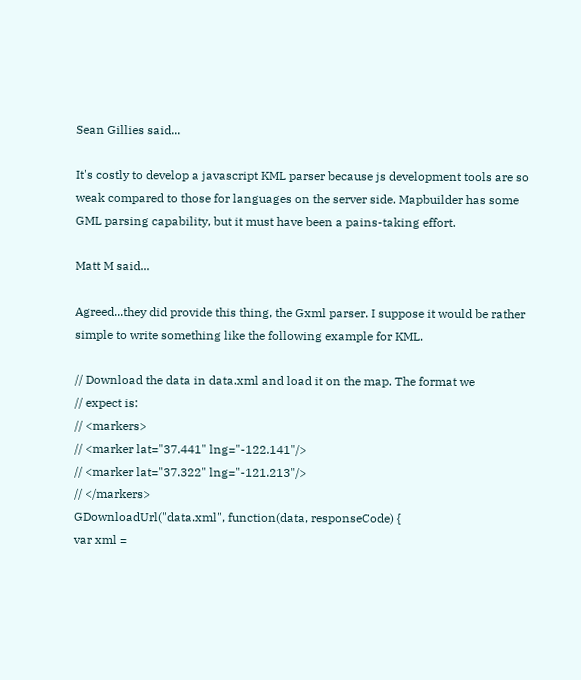Sean Gillies said...

It's costly to develop a javascript KML parser because js development tools are so weak compared to those for languages on the server side. Mapbuilder has some GML parsing capability, but it must have been a pains-taking effort.

Matt M said...

Agreed...they did provide this thing, the Gxml parser. I suppose it would be rather simple to write something like the following example for KML.

// Download the data in data.xml and load it on the map. The format we
// expect is:
// <markers>
// <marker lat="37.441" lng="-122.141"/>
// <marker lat="37.322" lng="-121.213"/>
// </markers>
GDownloadUrl("data.xml", function(data, responseCode) {
var xml =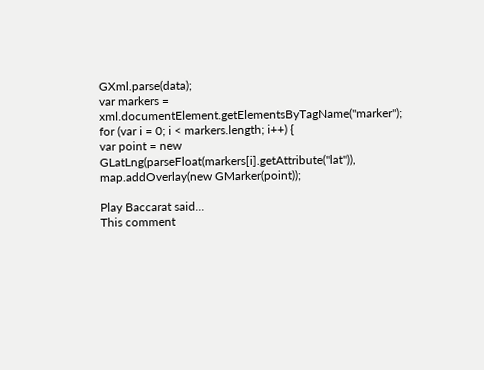GXml.parse(data);
var markers = xml.documentElement.getElementsByTagName("marker");
for (var i = 0; i < markers.length; i++) {
var point = new GLatLng(parseFloat(markers[i].getAttribute("lat")),
map.addOverlay(new GMarker(point));

Play Baccarat said...
This comment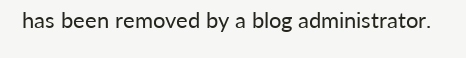has been removed by a blog administrator.